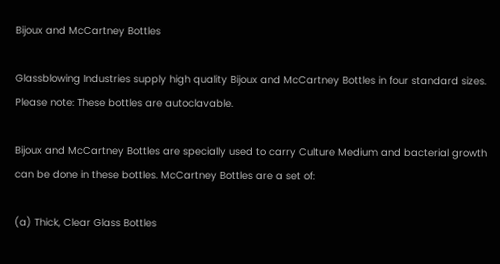Bijoux and McCartney Bottles

Glassblowing Industries supply high quality Bijoux and McCartney Bottles in four standard sizes. Please note: These bottles are autoclavable.

Bijoux and McCartney Bottles are specially used to carry Culture Medium and bacterial growth can be done in these bottles. McCartney Bottles are a set of:

(a) Thick, Clear Glass Bottles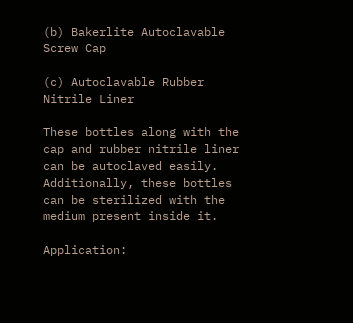(b) Bakerlite Autoclavable Screw Cap

(c) Autoclavable Rubber Nitrile Liner

These bottles along with the cap and rubber nitrile liner can be autoclaved easily. Additionally, these bottles can be sterilized with the medium present inside it.

Application: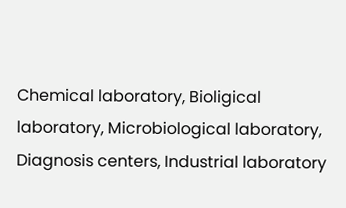Chemical laboratory, Bioligical laboratory, Microbiological laboratory, Diagnosis centers, Industrial laboratory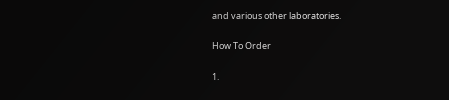and various other laboratories.

How To Order

1.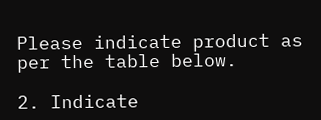Please indicate product as per the table below.

2. Indicate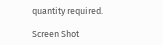quantity required.

Screen Shot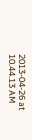2013-04-26 at 10.44.13 AM